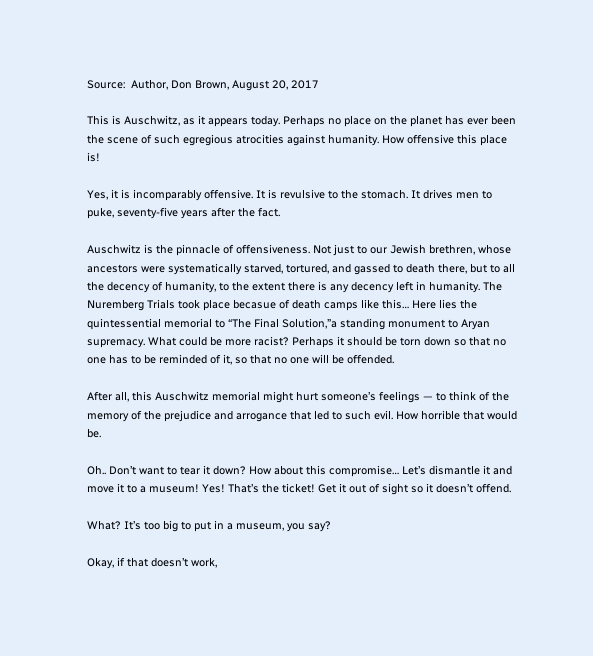Source:  Author, Don Brown, August 20, 2017

This is Auschwitz, as it appears today. Perhaps no place on the planet has ever been the scene of such egregious atrocities against humanity. How offensive this place is!

Yes, it is incomparably offensive. It is revulsive to the stomach. It drives men to puke, seventy-five years after the fact.

Auschwitz is the pinnacle of offensiveness. Not just to our Jewish brethren, whose ancestors were systematically starved, tortured, and gassed to death there, but to all the decency of humanity, to the extent there is any decency left in humanity. The Nuremberg Trials took place becasue of death camps like this… Here lies the quintessential memorial to “The Final Solution,”a standing monument to Aryan supremacy. What could be more racist? Perhaps it should be torn down so that no one has to be reminded of it, so that no one will be offended.

After all, this Auschwitz memorial might hurt someone’s feelings — to think of the memory of the prejudice and arrogance that led to such evil. How horrible that would be.

Oh.. Don’t want to tear it down? How about this compromise… Let’s dismantle it and move it to a museum! Yes! That’s the ticket! Get it out of sight so it doesn’t offend.

What? It’s too big to put in a museum, you say?

Okay, if that doesn’t work,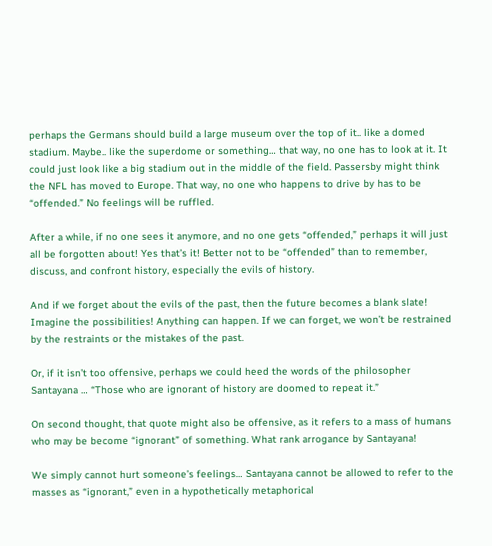perhaps the Germans should build a large museum over the top of it.. like a domed stadium. Maybe.. like the superdome or something… that way, no one has to look at it. It could just look like a big stadium out in the middle of the field. Passersby might think the NFL has moved to Europe. That way, no one who happens to drive by has to be “offended.” No feelings will be ruffled.

After a while, if no one sees it anymore, and no one gets “offended,” perhaps it will just all be forgotten about! Yes that’s it! Better not to be “offended” than to remember, discuss, and confront history, especially the evils of history.

And if we forget about the evils of the past, then the future becomes a blank slate! Imagine the possibilities! Anything can happen. If we can forget, we won’t be restrained by the restraints or the mistakes of the past.

Or, if it isn’t too offensive, perhaps we could heed the words of the philosopher Santayana … “Those who are ignorant of history are doomed to repeat it.”

On second thought, that quote might also be offensive, as it refers to a mass of humans who may be become “ignorant” of something. What rank arrogance by Santayana!

We simply cannot hurt someone’s feelings… Santayana cannot be allowed to refer to the masses as “ignorant,” even in a hypothetically metaphorical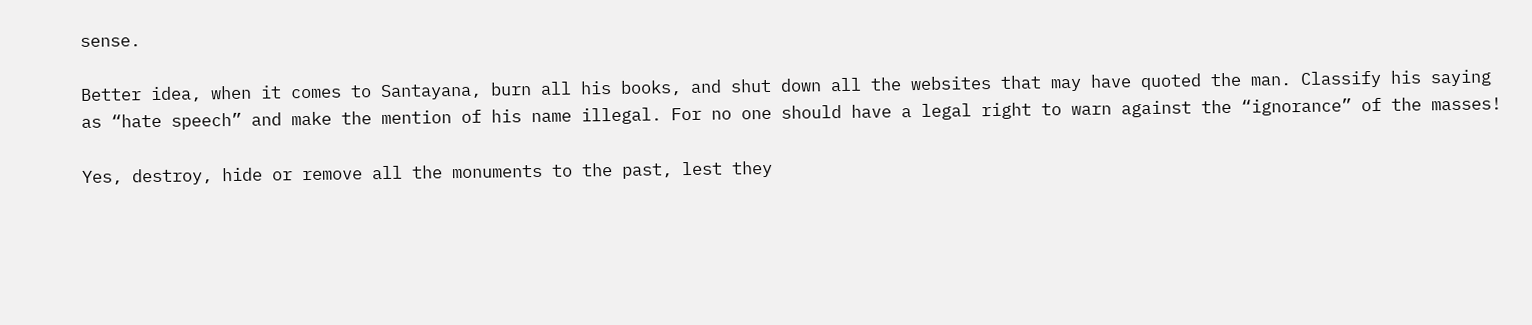sense.

Better idea, when it comes to Santayana, burn all his books, and shut down all the websites that may have quoted the man. Classify his saying as “hate speech” and make the mention of his name illegal. For no one should have a legal right to warn against the “ignorance” of the masses!

Yes, destroy, hide or remove all the monuments to the past, lest they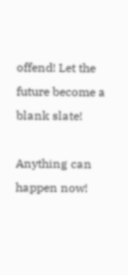offend! Let the future become a blank slate!

Anything can happen now!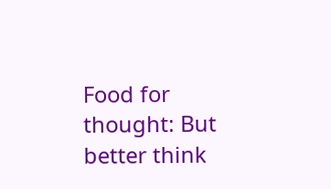Food for thought: But better think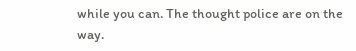while you can. The thought police are on the way.